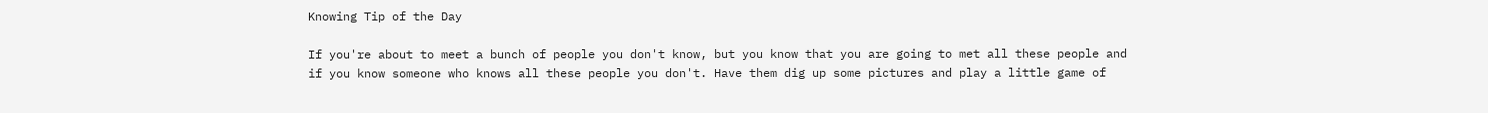Knowing Tip of the Day

If you're about to meet a bunch of people you don't know, but you know that you are going to met all these people and if you know someone who knows all these people you don't. Have them dig up some pictures and play a little game of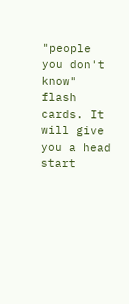"people you don't know" flash cards. It will give you a head start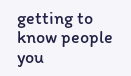getting to know people you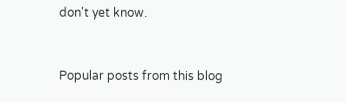don't yet know.


Popular posts from this blog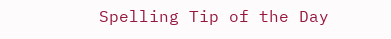Spelling Tip of the Day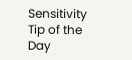Sensitivity Tip of the Day